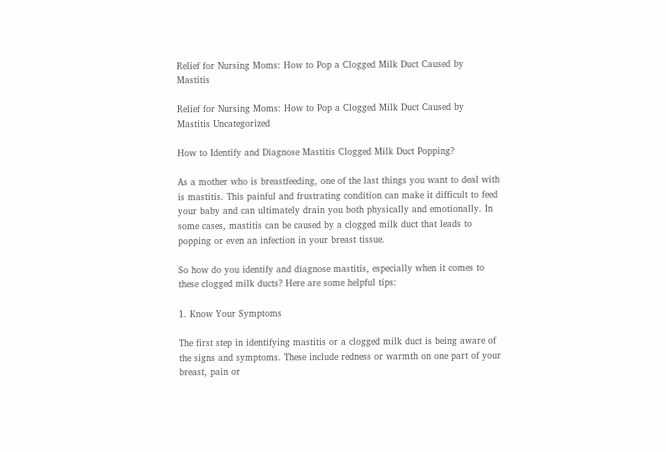Relief for Nursing Moms: How to Pop a Clogged Milk Duct Caused by Mastitis

Relief for Nursing Moms: How to Pop a Clogged Milk Duct Caused by Mastitis Uncategorized

How to Identify and Diagnose Mastitis Clogged Milk Duct Popping?

As a mother who is breastfeeding, one of the last things you want to deal with is mastitis. This painful and frustrating condition can make it difficult to feed your baby and can ultimately drain you both physically and emotionally. In some cases, mastitis can be caused by a clogged milk duct that leads to popping or even an infection in your breast tissue.

So how do you identify and diagnose mastitis, especially when it comes to these clogged milk ducts? Here are some helpful tips:

1. Know Your Symptoms

The first step in identifying mastitis or a clogged milk duct is being aware of the signs and symptoms. These include redness or warmth on one part of your breast, pain or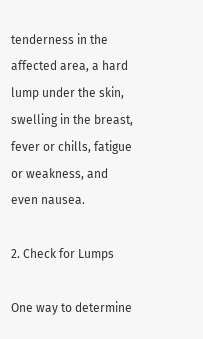tenderness in the affected area, a hard lump under the skin, swelling in the breast, fever or chills, fatigue or weakness, and even nausea.

2. Check for Lumps

One way to determine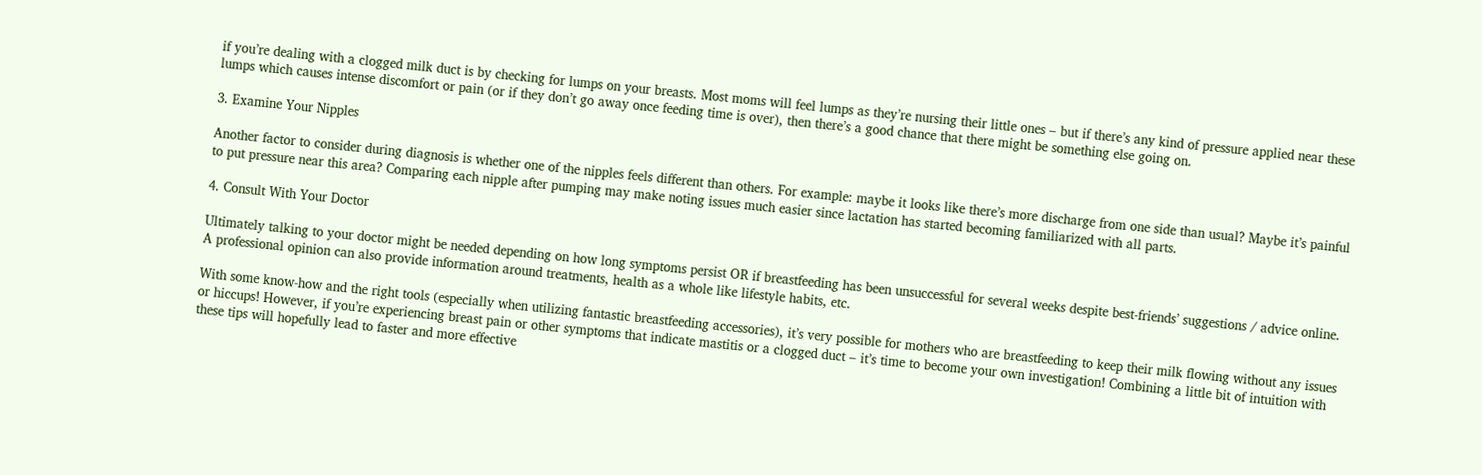if you’re dealing with a clogged milk duct is by checking for lumps on your breasts. Most moms will feel lumps as they’re nursing their little ones – but if there’s any kind of pressure applied near these lumps which causes intense discomfort or pain (or if they don’t go away once feeding time is over), then there’s a good chance that there might be something else going on.

3. Examine Your Nipples

Another factor to consider during diagnosis is whether one of the nipples feels different than others. For example: maybe it looks like there’s more discharge from one side than usual? Maybe it’s painful to put pressure near this area? Comparing each nipple after pumping may make noting issues much easier since lactation has started becoming familiarized with all parts.

4. Consult With Your Doctor

Ultimately talking to your doctor might be needed depending on how long symptoms persist OR if breastfeeding has been unsuccessful for several weeks despite best-friends’ suggestions / advice online. A professional opinion can also provide information around treatments, health as a whole like lifestyle habits, etc.

With some know-how and the right tools (especially when utilizing fantastic breastfeeding accessories), it’s very possible for mothers who are breastfeeding to keep their milk flowing without any issues or hiccups! However, if you’re experiencing breast pain or other symptoms that indicate mastitis or a clogged duct – it’s time to become your own investigation! Combining a little bit of intuition with these tips will hopefully lead to faster and more effective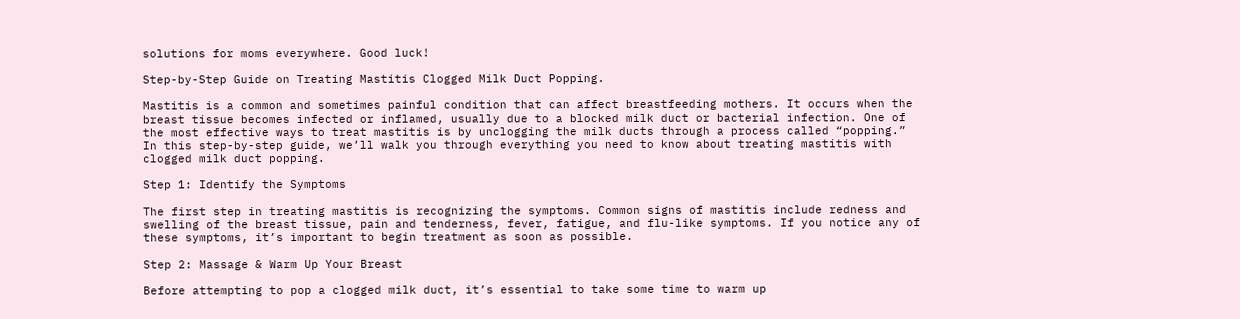solutions for moms everywhere. Good luck!

Step-by-Step Guide on Treating Mastitis Clogged Milk Duct Popping.

Mastitis is a common and sometimes painful condition that can affect breastfeeding mothers. It occurs when the breast tissue becomes infected or inflamed, usually due to a blocked milk duct or bacterial infection. One of the most effective ways to treat mastitis is by unclogging the milk ducts through a process called “popping.” In this step-by-step guide, we’ll walk you through everything you need to know about treating mastitis with clogged milk duct popping.

Step 1: Identify the Symptoms

The first step in treating mastitis is recognizing the symptoms. Common signs of mastitis include redness and swelling of the breast tissue, pain and tenderness, fever, fatigue, and flu-like symptoms. If you notice any of these symptoms, it’s important to begin treatment as soon as possible.

Step 2: Massage & Warm Up Your Breast

Before attempting to pop a clogged milk duct, it’s essential to take some time to warm up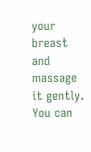your breast and massage it gently. You can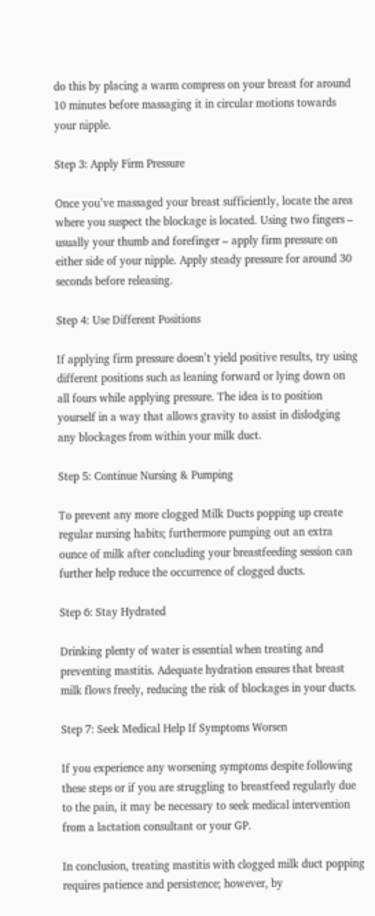do this by placing a warm compress on your breast for around 10 minutes before massaging it in circular motions towards your nipple.

Step 3: Apply Firm Pressure

Once you’ve massaged your breast sufficiently, locate the area where you suspect the blockage is located. Using two fingers – usually your thumb and forefinger – apply firm pressure on either side of your nipple. Apply steady pressure for around 30 seconds before releasing.

Step 4: Use Different Positions

If applying firm pressure doesn’t yield positive results, try using different positions such as leaning forward or lying down on all fours while applying pressure. The idea is to position yourself in a way that allows gravity to assist in dislodging any blockages from within your milk duct.

Step 5: Continue Nursing & Pumping

To prevent any more clogged Milk Ducts popping up create regular nursing habits; furthermore pumping out an extra ounce of milk after concluding your breastfeeding session can further help reduce the occurrence of clogged ducts.

Step 6: Stay Hydrated

Drinking plenty of water is essential when treating and preventing mastitis. Adequate hydration ensures that breast milk flows freely, reducing the risk of blockages in your ducts.

Step 7: Seek Medical Help If Symptoms Worsen

If you experience any worsening symptoms despite following these steps or if you are struggling to breastfeed regularly due to the pain, it may be necessary to seek medical intervention from a lactation consultant or your GP.

In conclusion, treating mastitis with clogged milk duct popping requires patience and persistence; however, by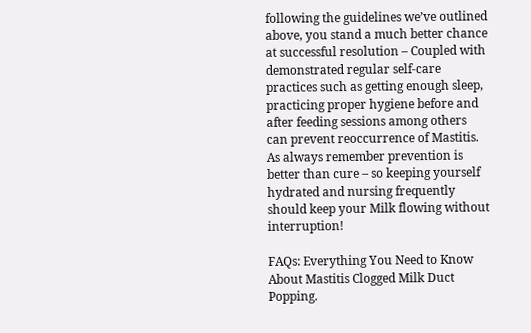following the guidelines we’ve outlined above, you stand a much better chance at successful resolution – Coupled with demonstrated regular self-care practices such as getting enough sleep, practicing proper hygiene before and after feeding sessions among others can prevent reoccurrence of Mastitis. As always remember prevention is better than cure – so keeping yourself hydrated and nursing frequently should keep your Milk flowing without interruption!

FAQs: Everything You Need to Know About Mastitis Clogged Milk Duct Popping.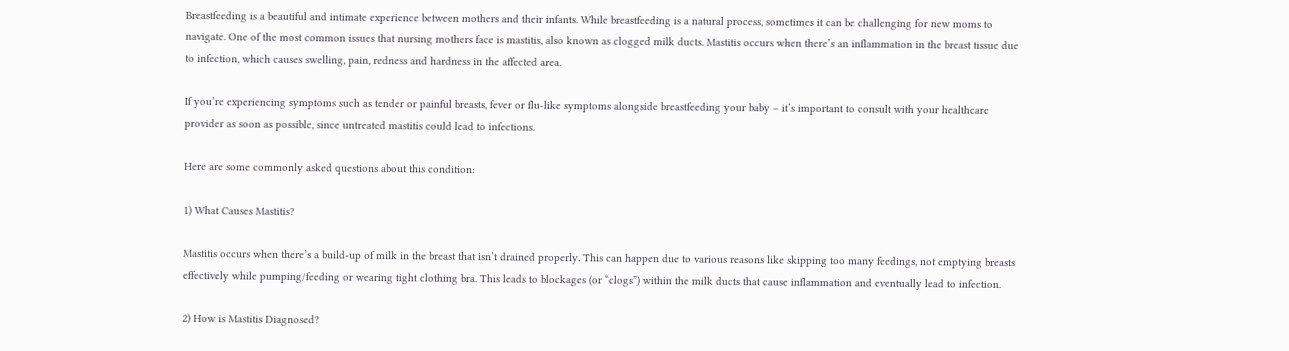Breastfeeding is a beautiful and intimate experience between mothers and their infants. While breastfeeding is a natural process, sometimes it can be challenging for new moms to navigate. One of the most common issues that nursing mothers face is mastitis, also known as clogged milk ducts. Mastitis occurs when there’s an inflammation in the breast tissue due to infection, which causes swelling, pain, redness and hardness in the affected area.

If you’re experiencing symptoms such as tender or painful breasts, fever or flu-like symptoms alongside breastfeeding your baby – it’s important to consult with your healthcare provider as soon as possible, since untreated mastitis could lead to infections.

Here are some commonly asked questions about this condition:

1) What Causes Mastitis?

Mastitis occurs when there’s a build-up of milk in the breast that isn’t drained properly. This can happen due to various reasons like skipping too many feedings, not emptying breasts effectively while pumping/feeding or wearing tight clothing bra. This leads to blockages (or “clogs”) within the milk ducts that cause inflammation and eventually lead to infection.

2) How is Mastitis Diagnosed?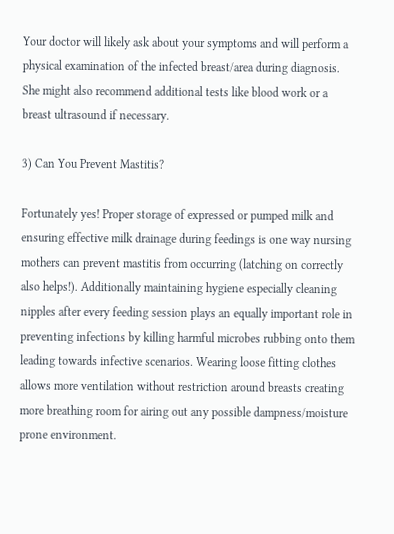Your doctor will likely ask about your symptoms and will perform a physical examination of the infected breast/area during diagnosis. She might also recommend additional tests like blood work or a breast ultrasound if necessary.

3) Can You Prevent Mastitis?

Fortunately yes! Proper storage of expressed or pumped milk and ensuring effective milk drainage during feedings is one way nursing mothers can prevent mastitis from occurring (latching on correctly also helps!). Additionally maintaining hygiene especially cleaning nipples after every feeding session plays an equally important role in preventing infections by killing harmful microbes rubbing onto them leading towards infective scenarios. Wearing loose fitting clothes allows more ventilation without restriction around breasts creating more breathing room for airing out any possible dampness/moisture prone environment.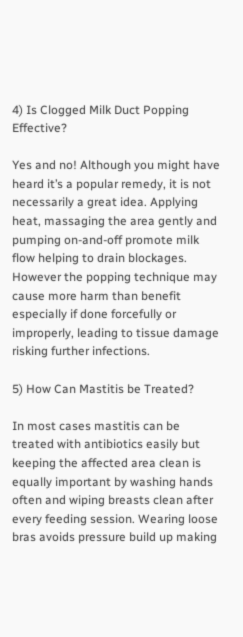4) Is Clogged Milk Duct Popping Effective?

Yes and no! Although you might have heard it’s a popular remedy, it is not necessarily a great idea. Applying heat, massaging the area gently and pumping on-and-off promote milk flow helping to drain blockages. However the popping technique may cause more harm than benefit especially if done forcefully or improperly, leading to tissue damage risking further infections.

5) How Can Mastitis be Treated?

In most cases mastitis can be treated with antibiotics easily but keeping the affected area clean is equally important by washing hands often and wiping breasts clean after every feeding session. Wearing loose bras avoids pressure build up making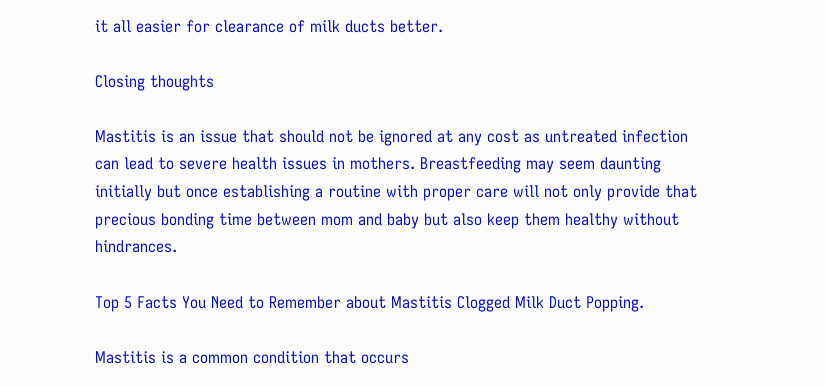it all easier for clearance of milk ducts better.

Closing thoughts

Mastitis is an issue that should not be ignored at any cost as untreated infection can lead to severe health issues in mothers. Breastfeeding may seem daunting initially but once establishing a routine with proper care will not only provide that precious bonding time between mom and baby but also keep them healthy without hindrances.

Top 5 Facts You Need to Remember about Mastitis Clogged Milk Duct Popping.

Mastitis is a common condition that occurs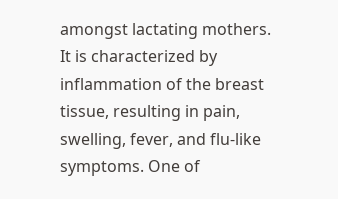amongst lactating mothers. It is characterized by inflammation of the breast tissue, resulting in pain, swelling, fever, and flu-like symptoms. One of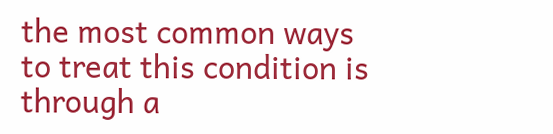the most common ways to treat this condition is through a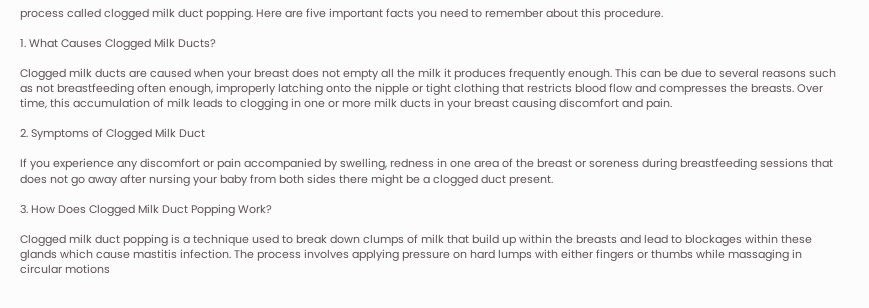process called clogged milk duct popping. Here are five important facts you need to remember about this procedure.

1. What Causes Clogged Milk Ducts?

Clogged milk ducts are caused when your breast does not empty all the milk it produces frequently enough. This can be due to several reasons such as not breastfeeding often enough, improperly latching onto the nipple or tight clothing that restricts blood flow and compresses the breasts. Over time, this accumulation of milk leads to clogging in one or more milk ducts in your breast causing discomfort and pain.

2. Symptoms of Clogged Milk Duct

If you experience any discomfort or pain accompanied by swelling, redness in one area of the breast or soreness during breastfeeding sessions that does not go away after nursing your baby from both sides there might be a clogged duct present.

3. How Does Clogged Milk Duct Popping Work?

Clogged milk duct popping is a technique used to break down clumps of milk that build up within the breasts and lead to blockages within these glands which cause mastitis infection. The process involves applying pressure on hard lumps with either fingers or thumbs while massaging in circular motions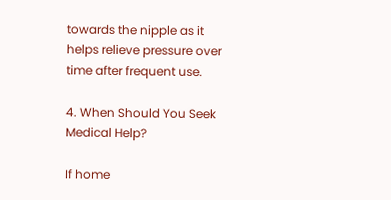towards the nipple as it helps relieve pressure over time after frequent use.

4. When Should You Seek Medical Help?

If home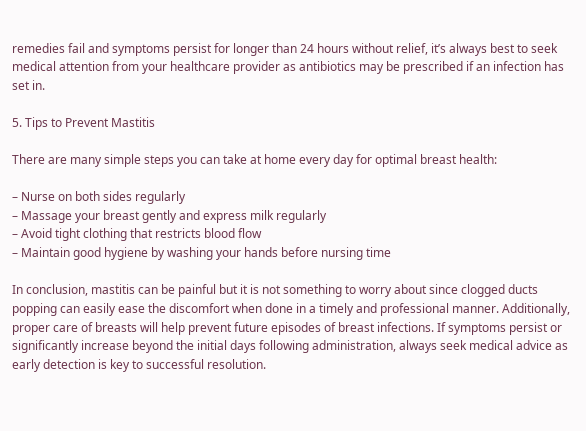remedies fail and symptoms persist for longer than 24 hours without relief, it’s always best to seek medical attention from your healthcare provider as antibiotics may be prescribed if an infection has set in.

5. Tips to Prevent Mastitis

There are many simple steps you can take at home every day for optimal breast health:

– Nurse on both sides regularly
– Massage your breast gently and express milk regularly
– Avoid tight clothing that restricts blood flow
– Maintain good hygiene by washing your hands before nursing time

In conclusion, mastitis can be painful but it is not something to worry about since clogged ducts popping can easily ease the discomfort when done in a timely and professional manner. Additionally, proper care of breasts will help prevent future episodes of breast infections. If symptoms persist or significantly increase beyond the initial days following administration, always seek medical advice as early detection is key to successful resolution.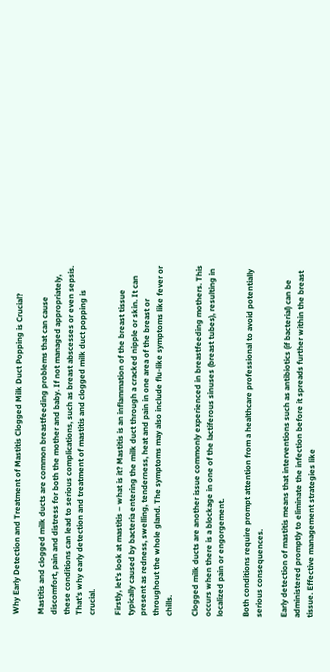Why Early Detection and Treatment of Mastitis Clogged Milk Duct Popping is Crucial?

Mastitis and clogged milk ducts are common breastfeeding problems that can cause discomfort, pain and distress for both the mother and baby. If not managed appropriately, these conditions can lead to serious complications, such as breast abscesses or even sepsis. That’s why early detection and treatment of mastitis and clogged milk duct popping is crucial.

Firstly, let’s look at mastitis – what is it? Mastitis is an inflammation of the breast tissue typically caused by bacteria entering the milk duct through a cracked nipple or skin. It can present as redness, swelling, tenderness, heat and pain in one area of the breast or throughout the whole gland. The symptoms may also include flu-like symptoms like fever or chills.

Clogged milk ducts are another issue commonly experienced in breastfeeding mothers. This occurs when there is a blockage in one of the lactiferous sinuses (breast tubes), resulting in localized pain or engorgement.

Both conditions require prompt attention from a healthcare professional to avoid potentially serious consequences.

Early detection of mastitis means that interventions such as antibiotics (if bacterial) can be administered promptly to eliminate the infection before it spreads further within the breast tissue. Effective management strategies like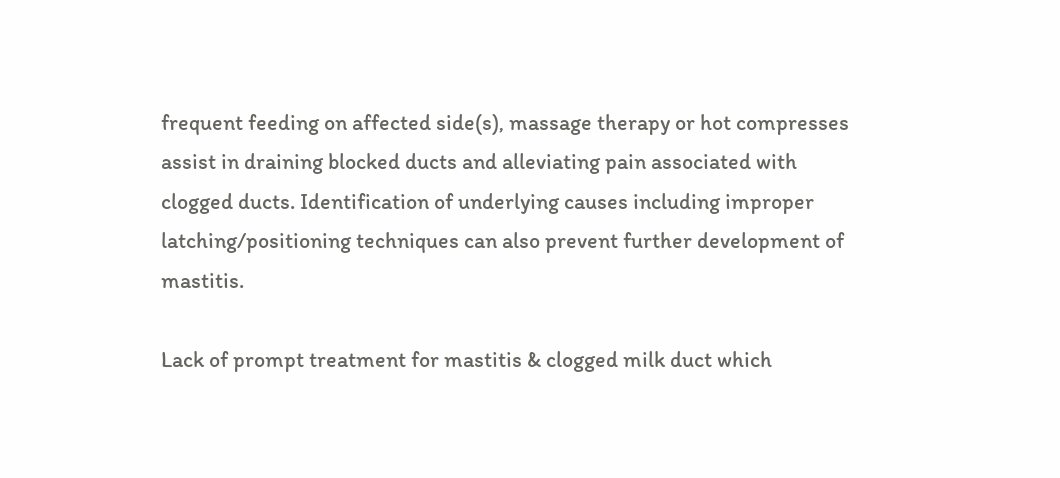frequent feeding on affected side(s), massage therapy or hot compresses assist in draining blocked ducts and alleviating pain associated with clogged ducts. Identification of underlying causes including improper latching/positioning techniques can also prevent further development of mastitis.

Lack of prompt treatment for mastitis & clogged milk duct which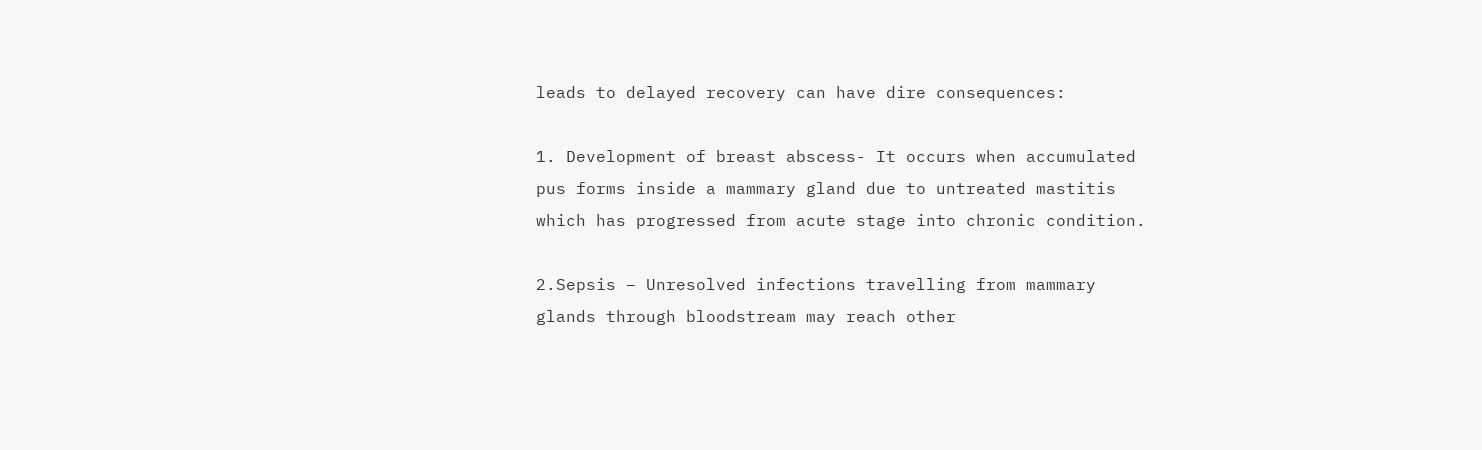leads to delayed recovery can have dire consequences:

1. Development of breast abscess- It occurs when accumulated pus forms inside a mammary gland due to untreated mastitis which has progressed from acute stage into chronic condition.

2.Sepsis – Unresolved infections travelling from mammary glands through bloodstream may reach other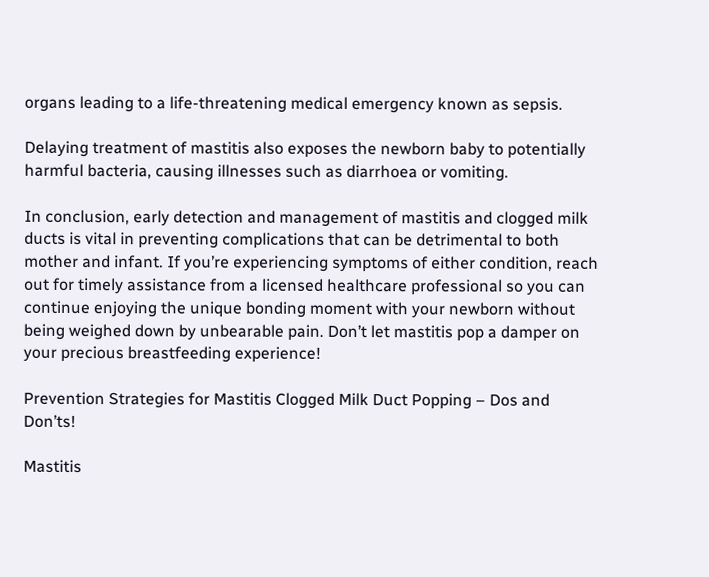organs leading to a life-threatening medical emergency known as sepsis.

Delaying treatment of mastitis also exposes the newborn baby to potentially harmful bacteria, causing illnesses such as diarrhoea or vomiting.

In conclusion, early detection and management of mastitis and clogged milk ducts is vital in preventing complications that can be detrimental to both mother and infant. If you’re experiencing symptoms of either condition, reach out for timely assistance from a licensed healthcare professional so you can continue enjoying the unique bonding moment with your newborn without being weighed down by unbearable pain. Don’t let mastitis pop a damper on your precious breastfeeding experience!

Prevention Strategies for Mastitis Clogged Milk Duct Popping – Dos and Don’ts!

Mastitis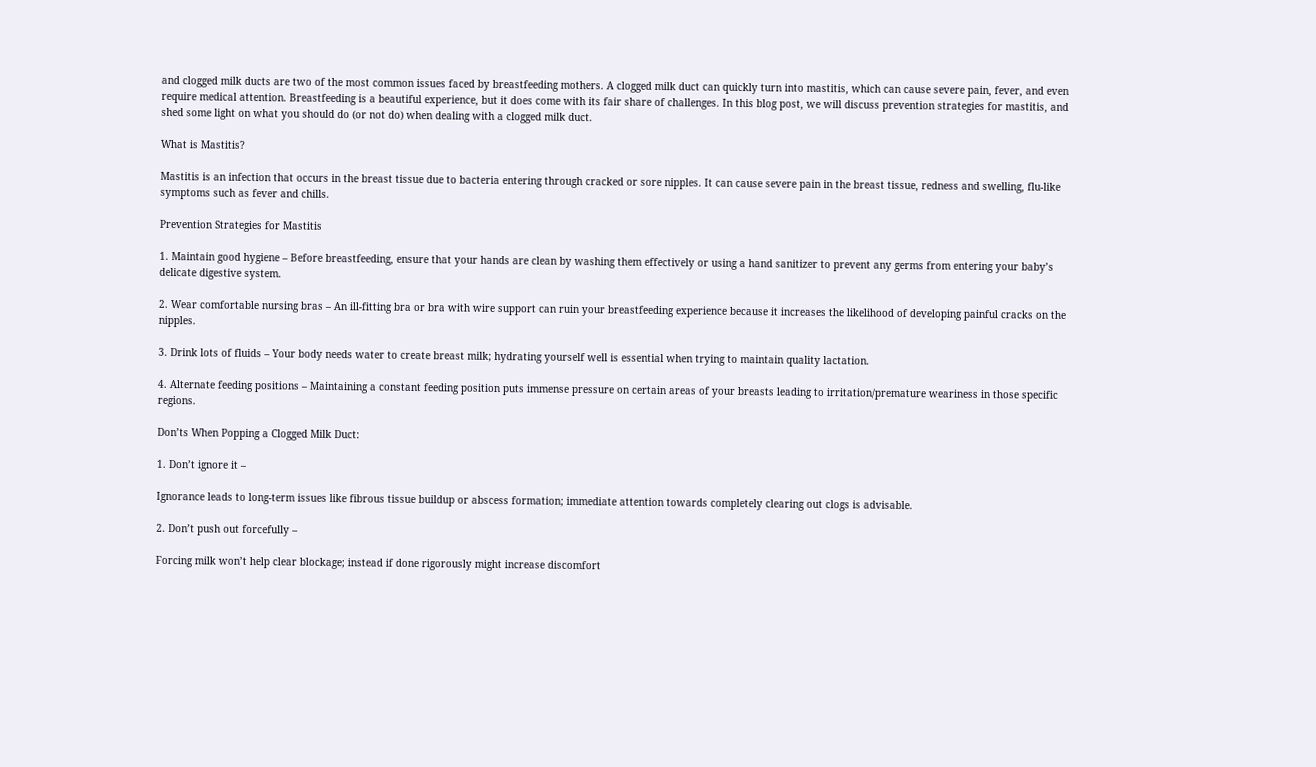and clogged milk ducts are two of the most common issues faced by breastfeeding mothers. A clogged milk duct can quickly turn into mastitis, which can cause severe pain, fever, and even require medical attention. Breastfeeding is a beautiful experience, but it does come with its fair share of challenges. In this blog post, we will discuss prevention strategies for mastitis, and shed some light on what you should do (or not do) when dealing with a clogged milk duct.

What is Mastitis?

Mastitis is an infection that occurs in the breast tissue due to bacteria entering through cracked or sore nipples. It can cause severe pain in the breast tissue, redness and swelling, flu-like symptoms such as fever and chills.

Prevention Strategies for Mastitis

1. Maintain good hygiene – Before breastfeeding, ensure that your hands are clean by washing them effectively or using a hand sanitizer to prevent any germs from entering your baby’s delicate digestive system.

2. Wear comfortable nursing bras – An ill-fitting bra or bra with wire support can ruin your breastfeeding experience because it increases the likelihood of developing painful cracks on the nipples.

3. Drink lots of fluids – Your body needs water to create breast milk; hydrating yourself well is essential when trying to maintain quality lactation.

4. Alternate feeding positions – Maintaining a constant feeding position puts immense pressure on certain areas of your breasts leading to irritation/premature weariness in those specific regions.

Don’ts When Popping a Clogged Milk Duct:

1. Don’t ignore it –

Ignorance leads to long-term issues like fibrous tissue buildup or abscess formation; immediate attention towards completely clearing out clogs is advisable.

2. Don’t push out forcefully –

Forcing milk won’t help clear blockage; instead if done rigorously might increase discomfort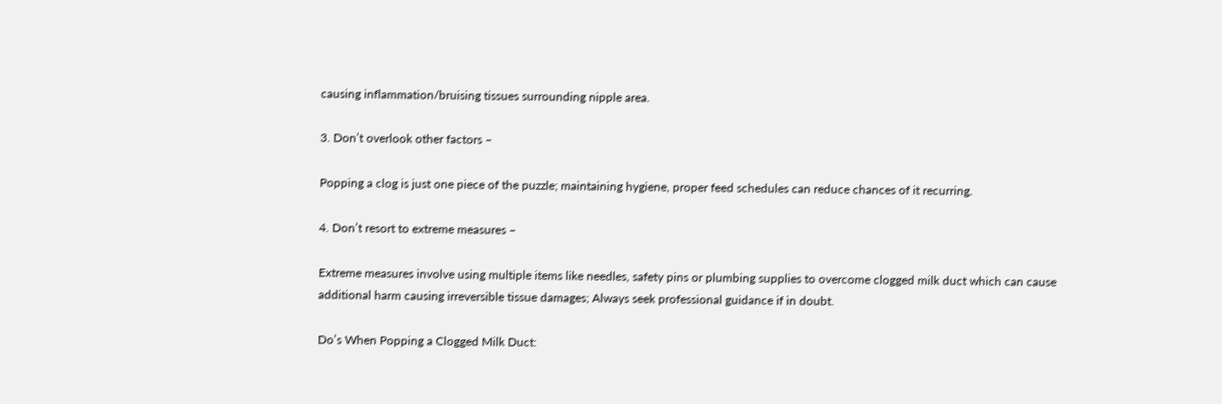causing inflammation/bruising tissues surrounding nipple area.

3. Don’t overlook other factors –

Popping a clog is just one piece of the puzzle; maintaining hygiene, proper feed schedules can reduce chances of it recurring.

4. Don’t resort to extreme measures –

Extreme measures involve using multiple items like needles, safety pins or plumbing supplies to overcome clogged milk duct which can cause additional harm causing irreversible tissue damages; Always seek professional guidance if in doubt.

Do’s When Popping a Clogged Milk Duct: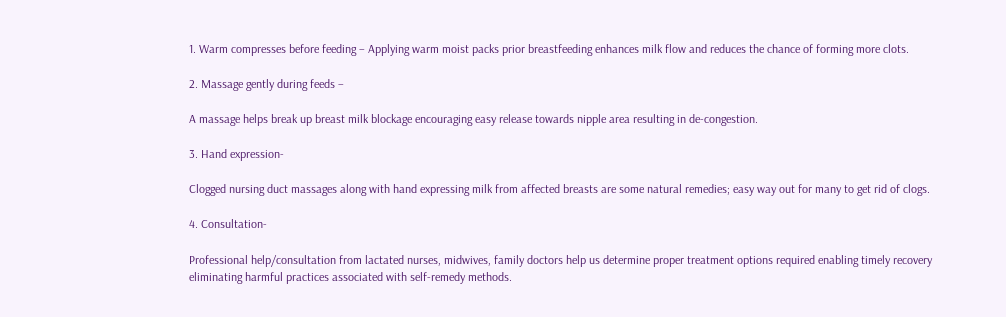1. Warm compresses before feeding – Applying warm moist packs prior breastfeeding enhances milk flow and reduces the chance of forming more clots.

2. Massage gently during feeds –

A massage helps break up breast milk blockage encouraging easy release towards nipple area resulting in de-congestion.

3. Hand expression-

Clogged nursing duct massages along with hand expressing milk from affected breasts are some natural remedies; easy way out for many to get rid of clogs.

4. Consultation-

Professional help/consultation from lactated nurses, midwives, family doctors help us determine proper treatment options required enabling timely recovery eliminating harmful practices associated with self-remedy methods.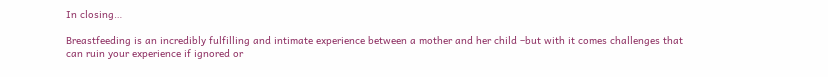In closing…

Breastfeeding is an incredibly fulfilling and intimate experience between a mother and her child –but with it comes challenges that can ruin your experience if ignored or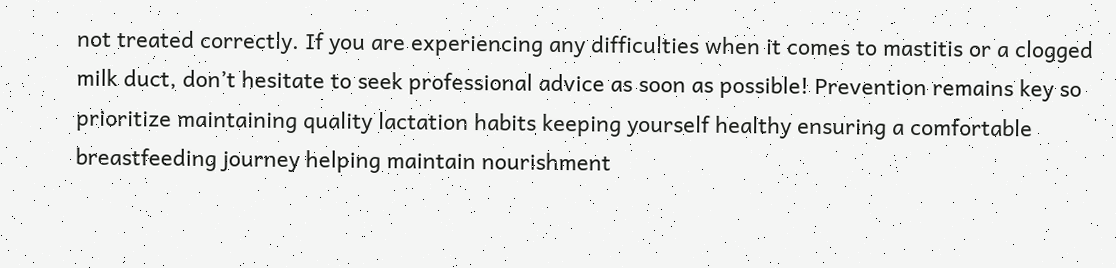not treated correctly. If you are experiencing any difficulties when it comes to mastitis or a clogged milk duct, don’t hesitate to seek professional advice as soon as possible! Prevention remains key so prioritize maintaining quality lactation habits keeping yourself healthy ensuring a comfortable breastfeeding journey helping maintain nourishment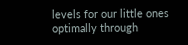levels for our little ones optimally through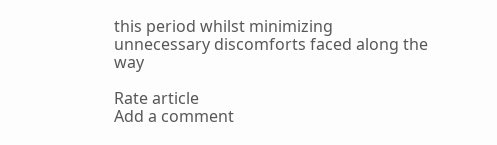this period whilst minimizing unnecessary discomforts faced along the way

Rate article
Add a comment